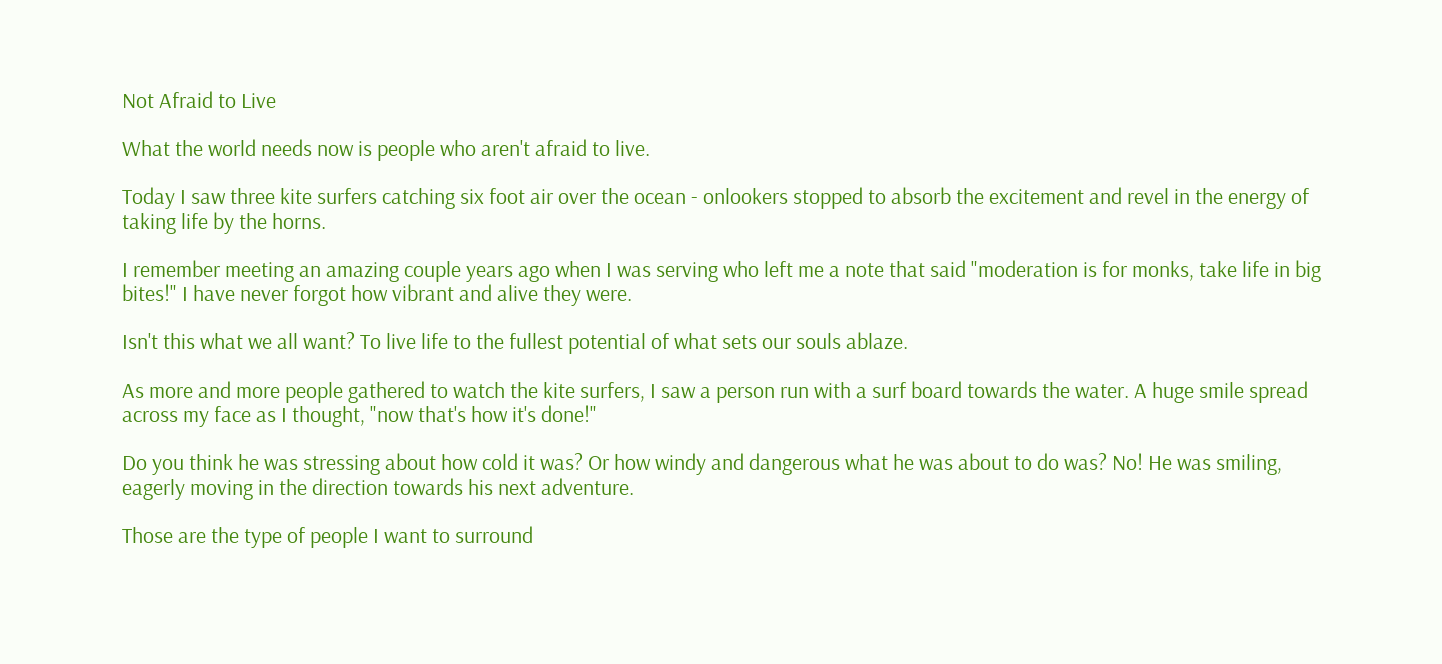Not Afraid to Live

What the world needs now is people who aren't afraid to live.

Today I saw three kite surfers catching six foot air over the ocean - onlookers stopped to absorb the excitement and revel in the energy of taking life by the horns.

I remember meeting an amazing couple years ago when I was serving who left me a note that said "moderation is for monks, take life in big bites!" I have never forgot how vibrant and alive they were.

Isn't this what we all want? To live life to the fullest potential of what sets our souls ablaze.

As more and more people gathered to watch the kite surfers, I saw a person run with a surf board towards the water. A huge smile spread across my face as I thought, "now that's how it's done!"

Do you think he was stressing about how cold it was? Or how windy and dangerous what he was about to do was? No! He was smiling, eagerly moving in the direction towards his next adventure.

Those are the type of people I want to surround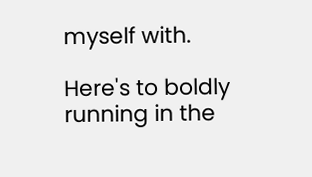myself with.

Here's to boldly running in the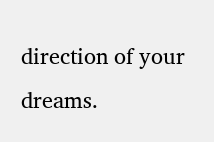direction of your dreams.